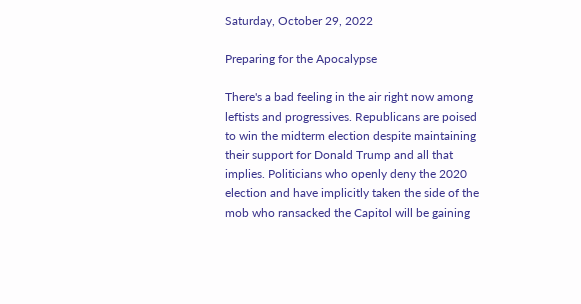Saturday, October 29, 2022

Preparing for the Apocalypse

There's a bad feeling in the air right now among leftists and progressives. Republicans are poised to win the midterm election despite maintaining their support for Donald Trump and all that implies. Politicians who openly deny the 2020 election and have implicitly taken the side of the mob who ransacked the Capitol will be gaining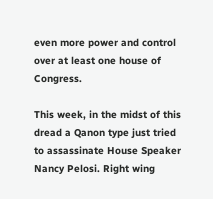even more power and control over at least one house of Congress.

This week, in the midst of this dread a Qanon type just tried to assassinate House Speaker Nancy Pelosi. Right wing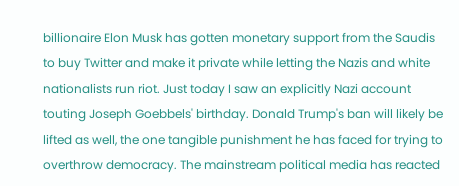billionaire Elon Musk has gotten monetary support from the Saudis to buy Twitter and make it private while letting the Nazis and white nationalists run riot. Just today I saw an explicitly Nazi account touting Joseph Goebbels' birthday. Donald Trump's ban will likely be lifted as well, the one tangible punishment he has faced for trying to overthrow democracy. The mainstream political media has reacted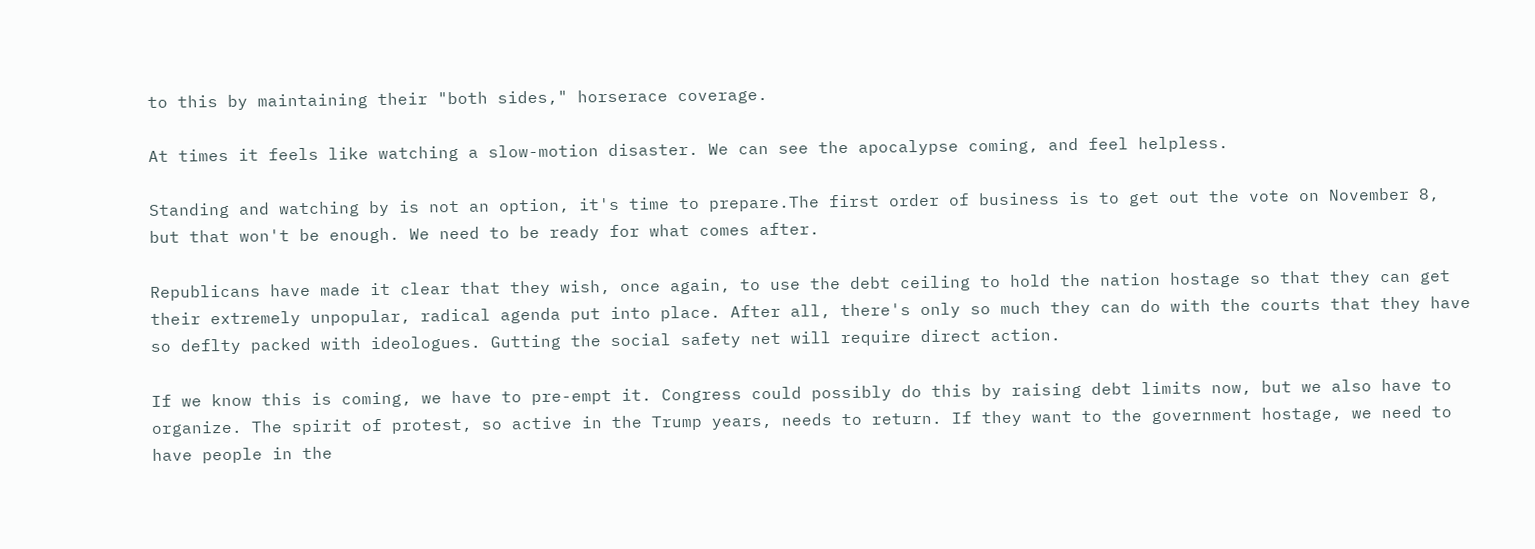to this by maintaining their "both sides," horserace coverage.

At times it feels like watching a slow-motion disaster. We can see the apocalypse coming, and feel helpless.

Standing and watching by is not an option, it's time to prepare.The first order of business is to get out the vote on November 8, but that won't be enough. We need to be ready for what comes after.

Republicans have made it clear that they wish, once again, to use the debt ceiling to hold the nation hostage so that they can get their extremely unpopular, radical agenda put into place. After all, there's only so much they can do with the courts that they have so deflty packed with ideologues. Gutting the social safety net will require direct action.

If we know this is coming, we have to pre-empt it. Congress could possibly do this by raising debt limits now, but we also have to organize. The spirit of protest, so active in the Trump years, needs to return. If they want to the government hostage, we need to have people in the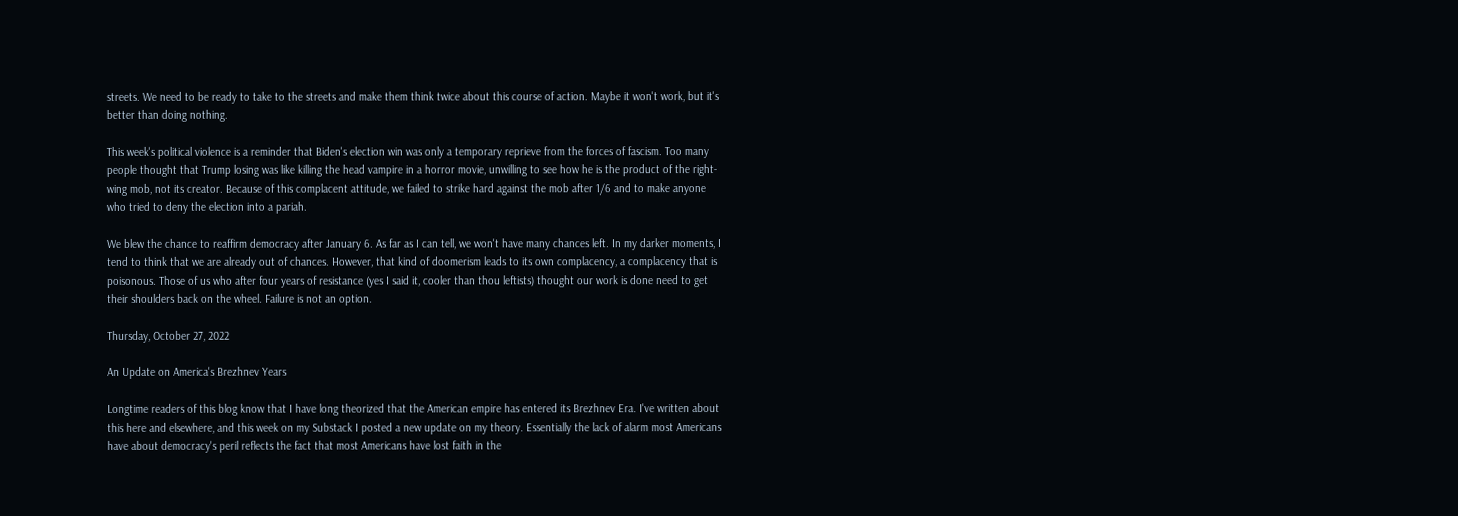streets. We need to be ready to take to the streets and make them think twice about this course of action. Maybe it won't work, but it's better than doing nothing.

This week's political violence is a reminder that Biden's election win was only a temporary reprieve from the forces of fascism. Too many people thought that Trump losing was like killing the head vampire in a horror movie, unwilling to see how he is the product of the right-wing mob, not its creator. Because of this complacent attitude, we failed to strike hard against the mob after 1/6 and to make anyone who tried to deny the election into a pariah.

We blew the chance to reaffirm democracy after January 6. As far as I can tell, we won't have many chances left. In my darker moments, I tend to think that we are already out of chances. However, that kind of doomerism leads to its own complacency, a complacency that is poisonous. Those of us who after four years of resistance (yes I said it, cooler than thou leftists) thought our work is done need to get their shoulders back on the wheel. Failure is not an option.

Thursday, October 27, 2022

An Update on America's Brezhnev Years

Longtime readers of this blog know that I have long theorized that the American empire has entered its Brezhnev Era. I've written about this here and elsewhere, and this week on my Substack I posted a new update on my theory. Essentially the lack of alarm most Americans have about democracy's peril reflects the fact that most Americans have lost faith in the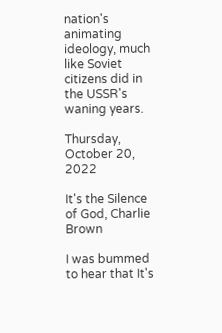nation's animating ideology, much like Soviet citizens did in the USSR's waning years.

Thursday, October 20, 2022

It's the Silence of God, Charlie Brown

I was bummed to hear that It's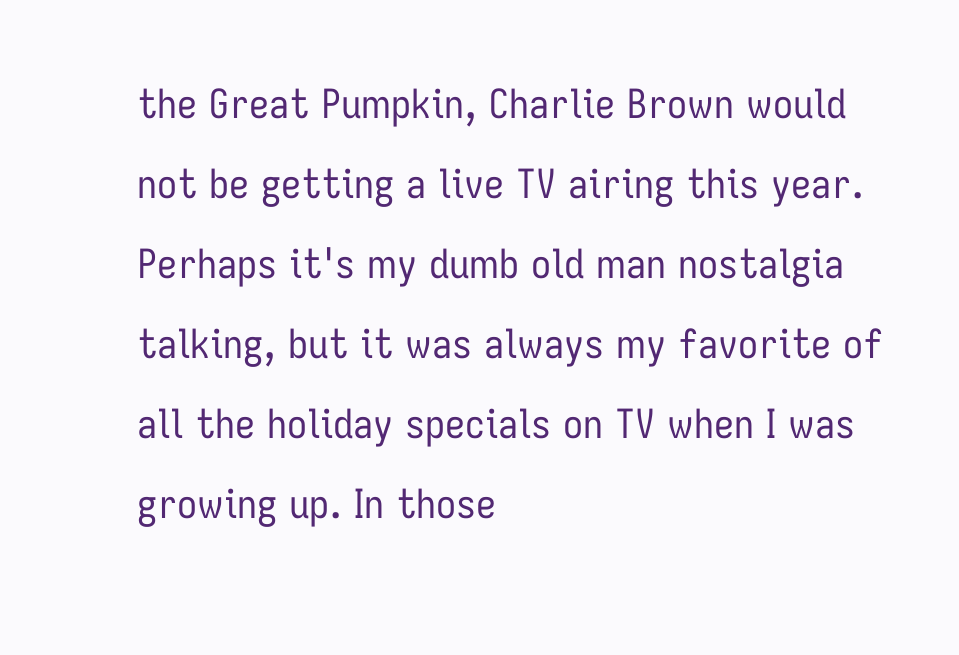the Great Pumpkin, Charlie Brown would not be getting a live TV airing this year. Perhaps it's my dumb old man nostalgia talking, but it was always my favorite of all the holiday specials on TV when I was growing up. In those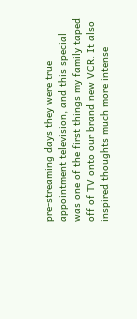pre-streaming days they were true appointment television, and this special was one of the first things my family taped off of TV onto our brand new VCR. It also inspired thoughts much more intense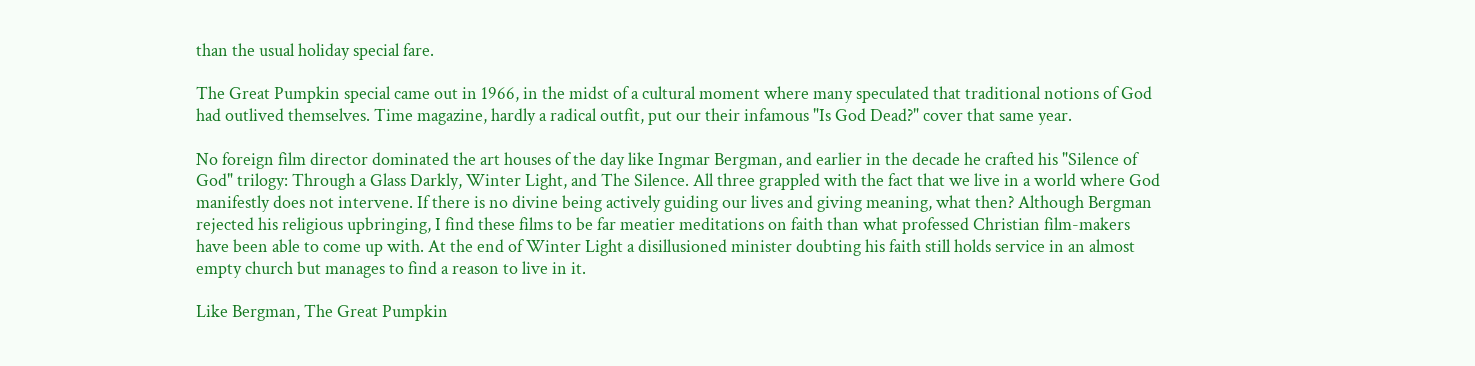than the usual holiday special fare.

The Great Pumpkin special came out in 1966, in the midst of a cultural moment where many speculated that traditional notions of God had outlived themselves. Time magazine, hardly a radical outfit, put our their infamous "Is God Dead?" cover that same year.

No foreign film director dominated the art houses of the day like Ingmar Bergman, and earlier in the decade he crafted his "Silence of God" trilogy: Through a Glass Darkly, Winter Light, and The Silence. All three grappled with the fact that we live in a world where God manifestly does not intervene. If there is no divine being actively guiding our lives and giving meaning, what then? Although Bergman rejected his religious upbringing, I find these films to be far meatier meditations on faith than what professed Christian film-makers have been able to come up with. At the end of Winter Light a disillusioned minister doubting his faith still holds service in an almost empty church but manages to find a reason to live in it.

Like Bergman, The Great Pumpkin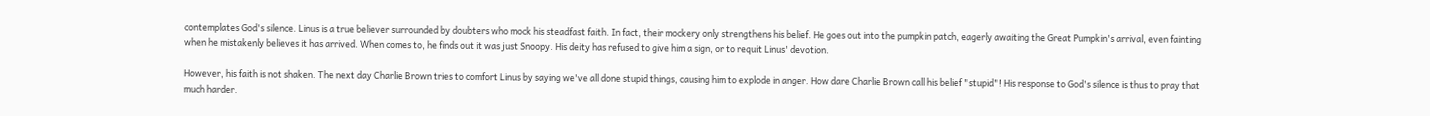contemplates God's silence. Linus is a true believer surrounded by doubters who mock his steadfast faith. In fact, their mockery only strengthens his belief. He goes out into the pumpkin patch, eagerly awaiting the Great Pumpkin's arrival, even fainting when he mistakenly believes it has arrived. When comes to, he finds out it was just Snoopy. His deity has refused to give him a sign, or to requit Linus' devotion.

However, his faith is not shaken. The next day Charlie Brown tries to comfort Linus by saying we've all done stupid things, causing him to explode in anger. How dare Charlie Brown call his belief "stupid"! His response to God's silence is thus to pray that much harder.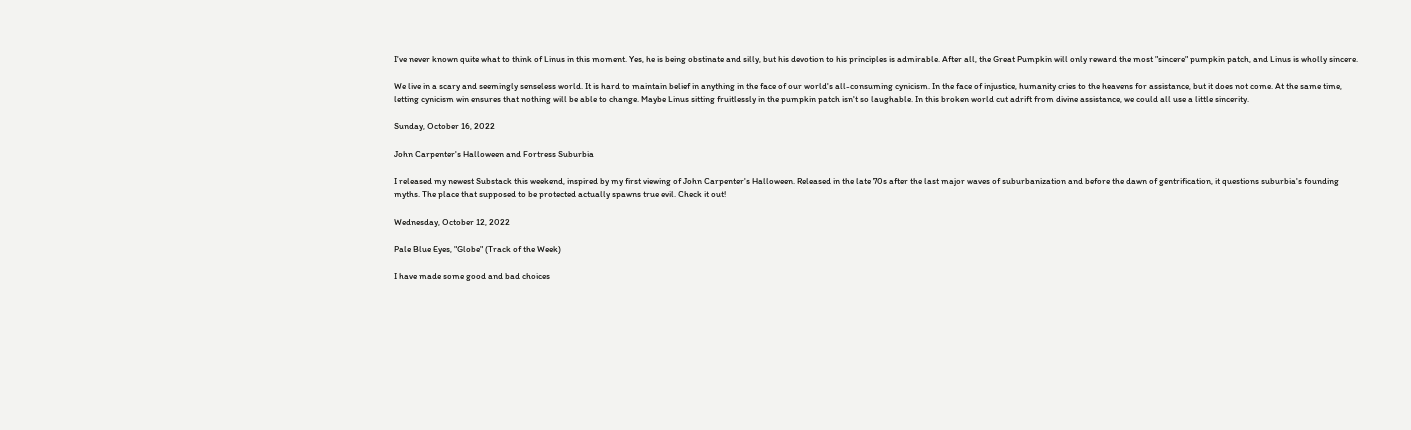I've never known quite what to think of Linus in this moment. Yes, he is being obstinate and silly, but his devotion to his principles is admirable. After all, the Great Pumpkin will only reward the most "sincere" pumpkin patch, and Linus is wholly sincere.

We live in a scary and seemingly senseless world. It is hard to maintain belief in anything in the face of our world's all-consuming cynicism. In the face of injustice, humanity cries to the heavens for assistance, but it does not come. At the same time, letting cynicism win ensures that nothing will be able to change. Maybe Linus sitting fruitlessly in the pumpkin patch isn't so laughable. In this broken world cut adrift from divine assistance, we could all use a little sincerity.

Sunday, October 16, 2022

John Carpenter's Halloween and Fortress Suburbia

I released my newest Substack this weekend, inspired by my first viewing of John Carpenter's Halloween. Released in the late 70s after the last major waves of suburbanization and before the dawn of gentrification, it questions suburbia's founding myths. The place that supposed to be protected actually spawns true evil. Check it out!

Wednesday, October 12, 2022

Pale Blue Eyes, "Globe" (Track of the Week)

I have made some good and bad choices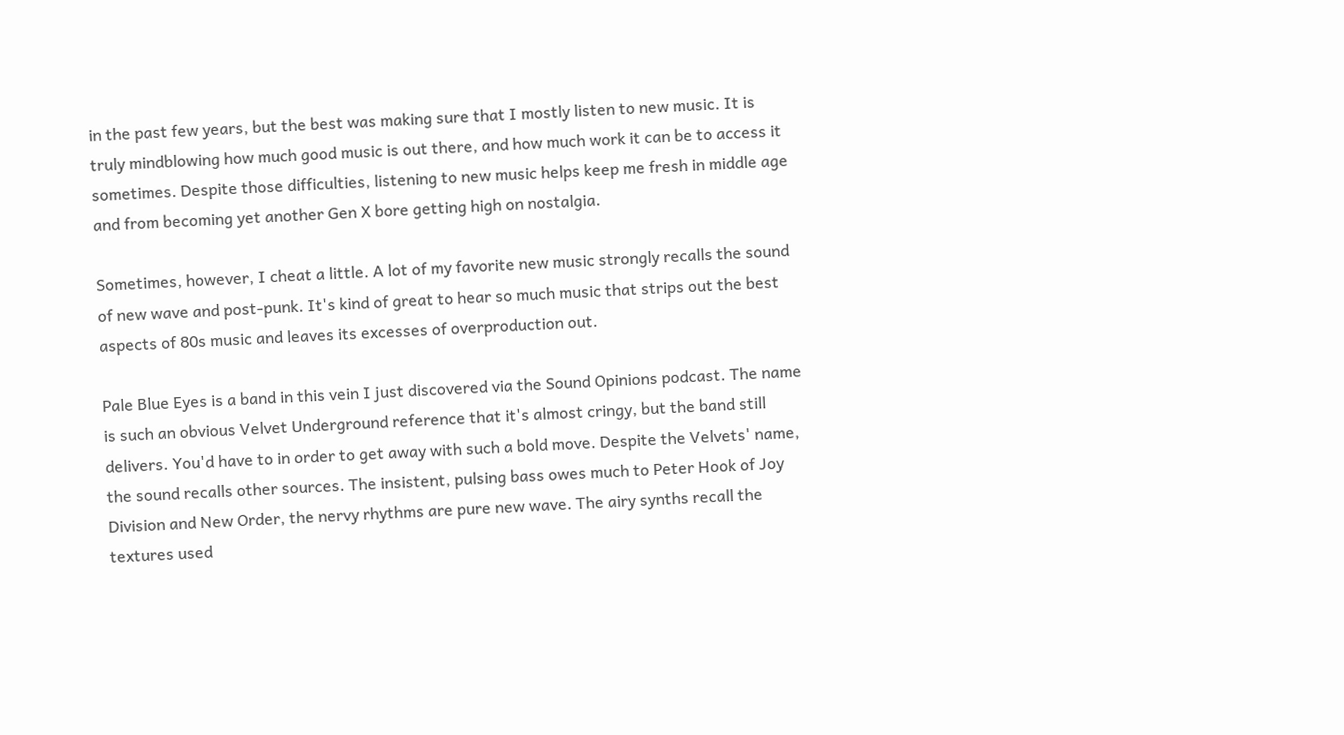in the past few years, but the best was making sure that I mostly listen to new music. It is truly mindblowing how much good music is out there, and how much work it can be to access it sometimes. Despite those difficulties, listening to new music helps keep me fresh in middle age and from becoming yet another Gen X bore getting high on nostalgia.

Sometimes, however, I cheat a little. A lot of my favorite new music strongly recalls the sound of new wave and post-punk. It's kind of great to hear so much music that strips out the best aspects of 80s music and leaves its excesses of overproduction out.

Pale Blue Eyes is a band in this vein I just discovered via the Sound Opinions podcast. The name is such an obvious Velvet Underground reference that it's almost cringy, but the band still delivers. You'd have to in order to get away with such a bold move. Despite the Velvets' name, the sound recalls other sources. The insistent, pulsing bass owes much to Peter Hook of Joy Division and New Order, the nervy rhythms are pure new wave. The airy synths recall the textures used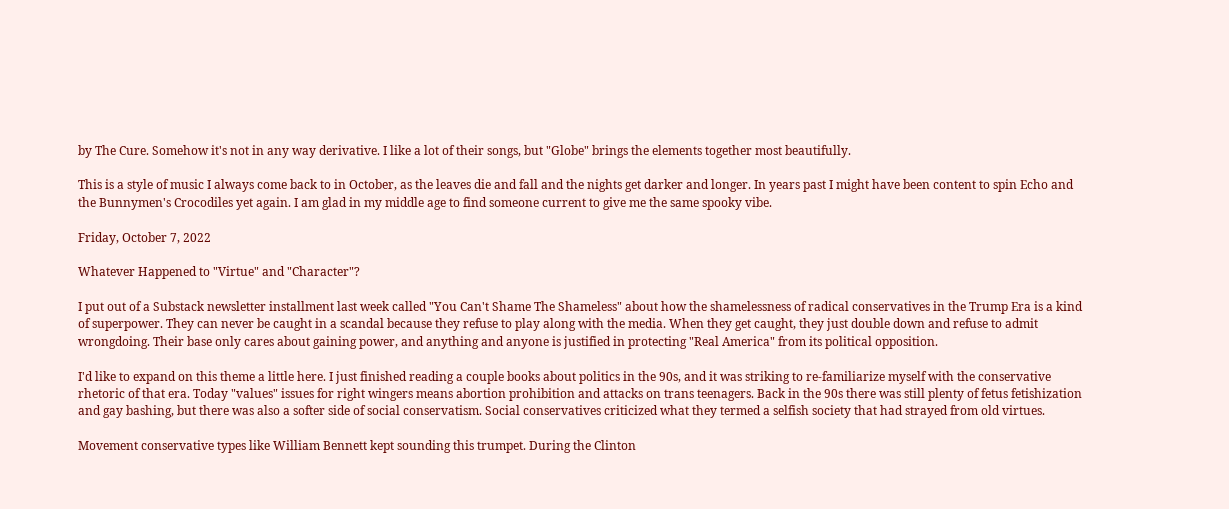by The Cure. Somehow it's not in any way derivative. I like a lot of their songs, but "Globe" brings the elements together most beautifully.

This is a style of music I always come back to in October, as the leaves die and fall and the nights get darker and longer. In years past I might have been content to spin Echo and the Bunnymen's Crocodiles yet again. I am glad in my middle age to find someone current to give me the same spooky vibe.

Friday, October 7, 2022

Whatever Happened to "Virtue" and "Character"?

I put out of a Substack newsletter installment last week called "You Can't Shame The Shameless" about how the shamelessness of radical conservatives in the Trump Era is a kind of superpower. They can never be caught in a scandal because they refuse to play along with the media. When they get caught, they just double down and refuse to admit wrongdoing. Their base only cares about gaining power, and anything and anyone is justified in protecting "Real America" from its political opposition.

I'd like to expand on this theme a little here. I just finished reading a couple books about politics in the 90s, and it was striking to re-familiarize myself with the conservative rhetoric of that era. Today "values" issues for right wingers means abortion prohibition and attacks on trans teenagers. Back in the 90s there was still plenty of fetus fetishization and gay bashing, but there was also a softer side of social conservatism. Social conservatives criticized what they termed a selfish society that had strayed from old virtues.

Movement conservative types like William Bennett kept sounding this trumpet. During the Clinton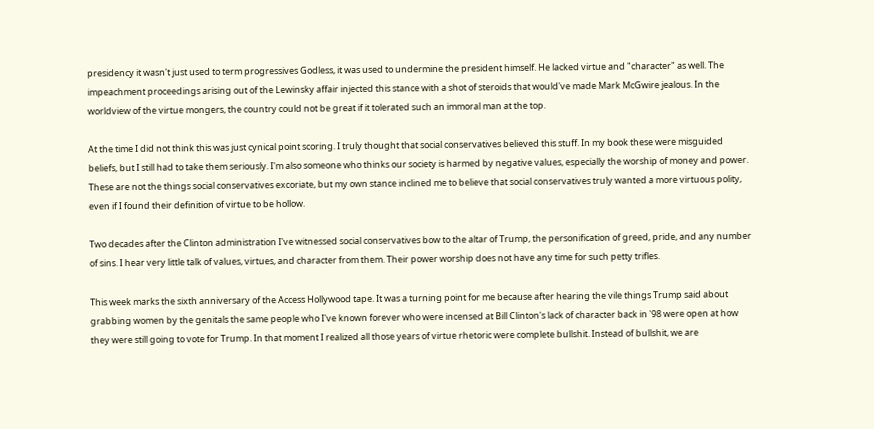presidency it wasn't just used to term progressives Godless, it was used to undermine the president himself. He lacked virtue and "character" as well. The impeachment proceedings arising out of the Lewinsky affair injected this stance with a shot of steroids that would've made Mark McGwire jealous. In the worldview of the virtue mongers, the country could not be great if it tolerated such an immoral man at the top.

At the time I did not think this was just cynical point scoring. I truly thought that social conservatives believed this stuff. In my book these were misguided beliefs, but I still had to take them seriously. I'm also someone who thinks our society is harmed by negative values, especially the worship of money and power. These are not the things social conservatives excoriate, but my own stance inclined me to believe that social conservatives truly wanted a more virtuous polity, even if I found their definition of virtue to be hollow.

Two decades after the Clinton administration I've witnessed social conservatives bow to the altar of Trump, the personification of greed, pride, and any number of sins. I hear very little talk of values, virtues, and character from them. Their power worship does not have any time for such petty trifles.

This week marks the sixth anniversary of the Access Hollywood tape. It was a turning point for me because after hearing the vile things Trump said about grabbing women by the genitals the same people who I've known forever who were incensed at Bill Clinton's lack of character back in '98 were open at how they were still going to vote for Trump. In that moment I realized all those years of virtue rhetoric were complete bullshit. Instead of bullshit, we are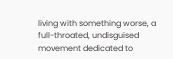living with something worse, a full-throated, undisguised movement dedicated to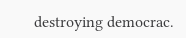destroying democrac.